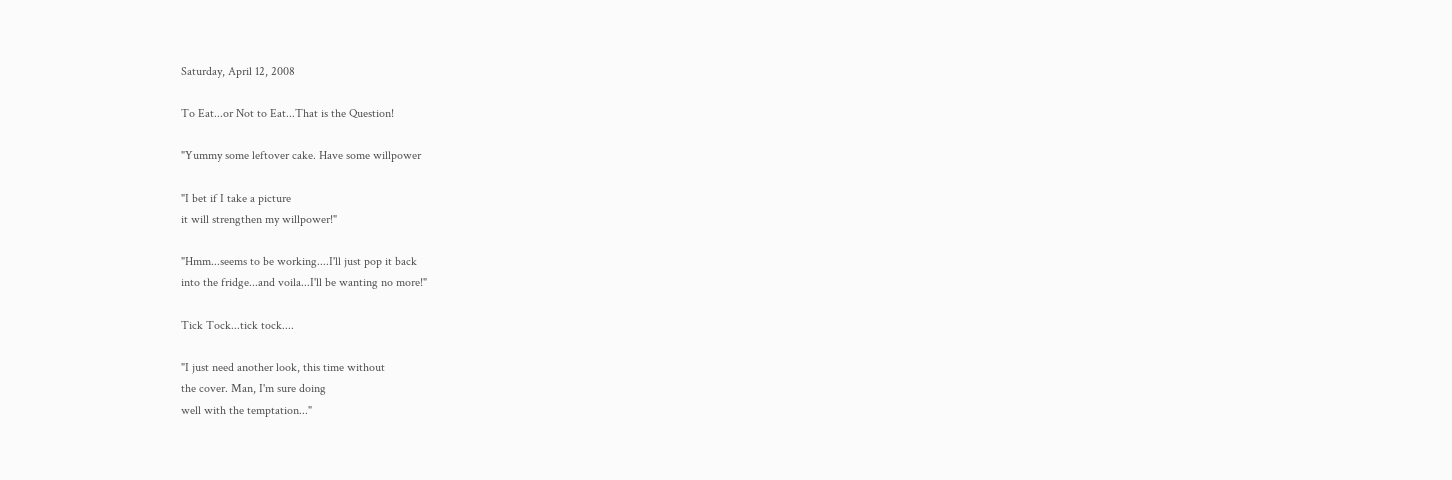Saturday, April 12, 2008

To Eat...or Not to Eat...That is the Question!

"Yummy some leftover cake. Have some willpower

"I bet if I take a picture
it will strengthen my willpower!"

"Hmm...seems to be working....I'll just pop it back
into the fridge...and voila...I'll be wanting no more!"

Tick Tock...tick tock....

"I just need another look, this time without
the cover. Man, I'm sure doing
well with the temptation..."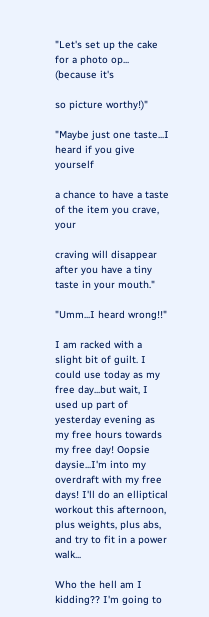"Let's set up the cake for a photo op... (because it's

so picture worthy!)"

"Maybe just one taste...I heard if you give yourself

a chance to have a taste of the item you crave, your

craving will disappear after you have a tiny taste in your mouth."

"Umm...I heard wrong!!"

I am racked with a slight bit of guilt. I could use today as my free day...but wait, I used up part of yesterday evening as my free hours towards my free day! Oopsie daysie...I'm into my overdraft with my free days! I'll do an elliptical workout this afternoon, plus weights, plus abs, and try to fit in a power walk...

Who the hell am I kidding?? I'm going to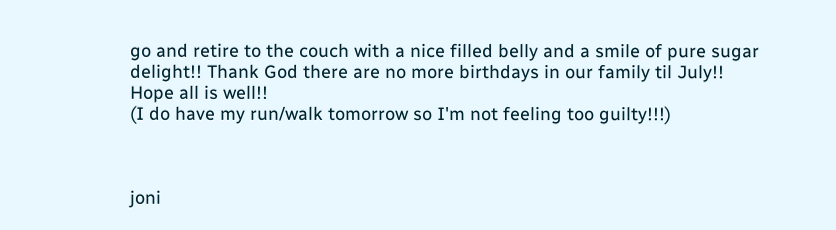go and retire to the couch with a nice filled belly and a smile of pure sugar delight!! Thank God there are no more birthdays in our family til July!!
Hope all is well!!
(I do have my run/walk tomorrow so I'm not feeling too guilty!!!)



joni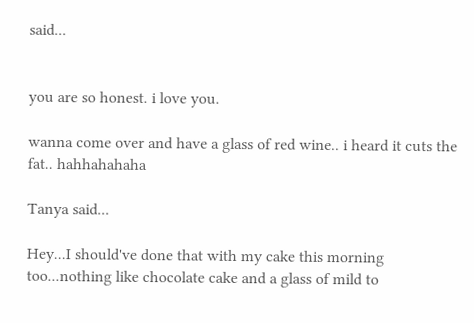said...


you are so honest. i love you.

wanna come over and have a glass of red wine.. i heard it cuts the fat.. hahhahahaha

Tanya said...

Hey...I should've done that with my cake this morning too...nothing like chocolate cake and a glass of mild to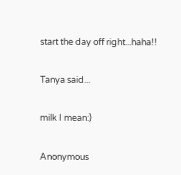start the day off right...haha!!

Tanya said...

milk I mean:)

Anonymous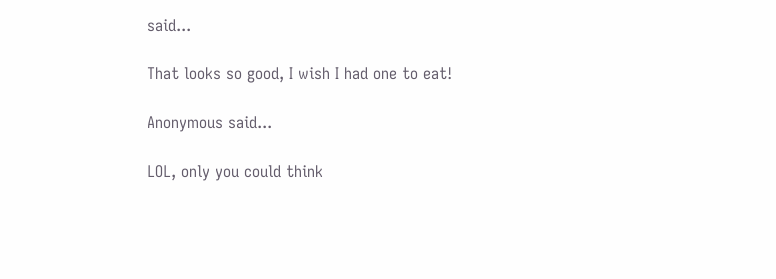said...

That looks so good, I wish I had one to eat!

Anonymous said...

LOL, only you could think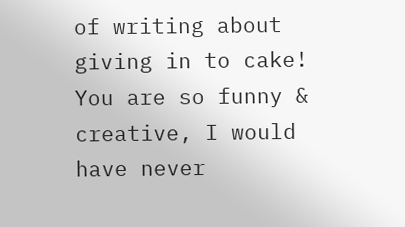of writing about giving in to cake! You are so funny & creative, I would have never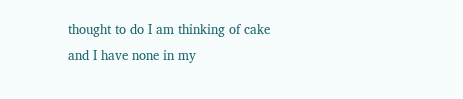thought to do I am thinking of cake and I have none in my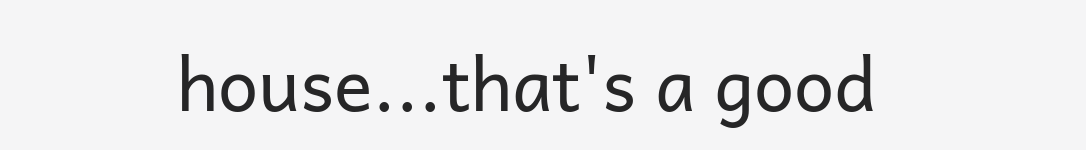house...that's a good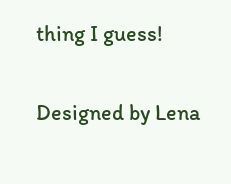thing I guess!

Designed by Lena